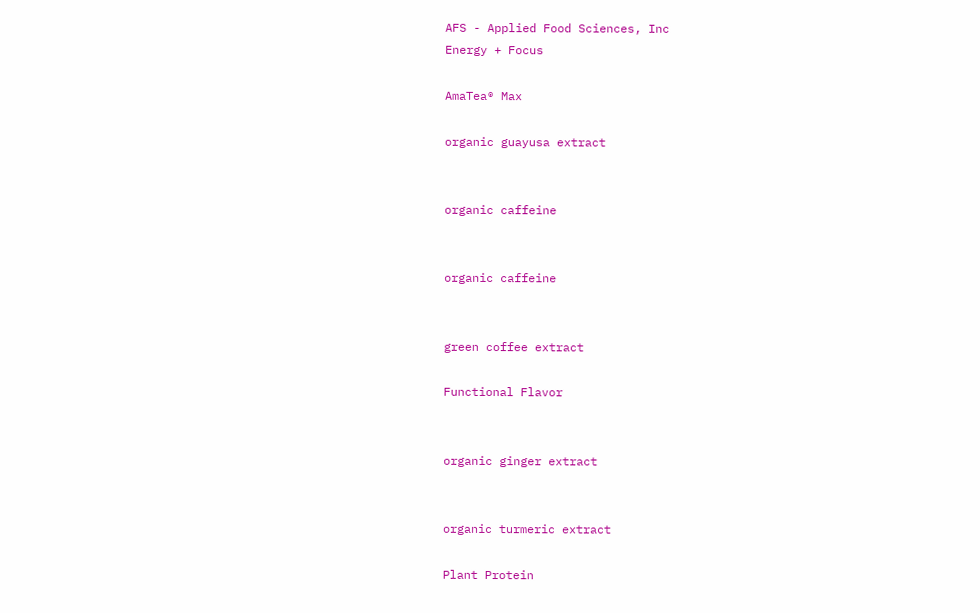AFS - Applied Food Sciences, Inc
Energy + Focus

AmaTea® Max

organic guayusa extract


organic caffeine


organic caffeine


green coffee extract

Functional Flavor


organic ginger extract


organic turmeric extract

Plant Protein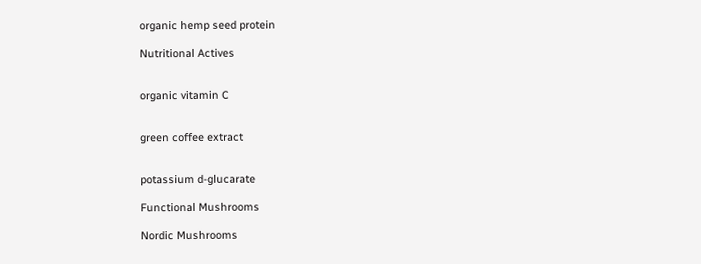organic hemp seed protein

Nutritional Actives


organic vitamin C


green coffee extract


potassium d-glucarate

Functional Mushrooms

Nordic Mushrooms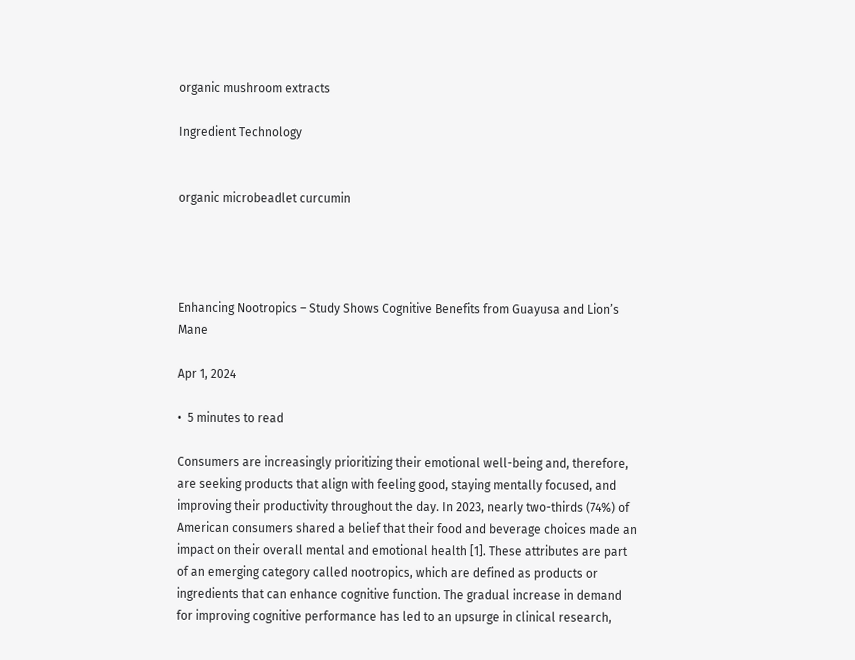organic mushroom extracts

Ingredient Technology


organic microbeadlet curcumin




Enhancing Nootropics – Study Shows Cognitive Benefits from Guayusa and Lion’s Mane

Apr 1, 2024

•  5 minutes to read

Consumers are increasingly prioritizing their emotional well-being and, therefore, are seeking products that align with feeling good, staying mentally focused, and improving their productivity throughout the day. In 2023, nearly two-thirds (74%) of American consumers shared a belief that their food and beverage choices made an impact on their overall mental and emotional health [1]. These attributes are part of an emerging category called nootropics, which are defined as products or ingredients that can enhance cognitive function. The gradual increase in demand for improving cognitive performance has led to an upsurge in clinical research,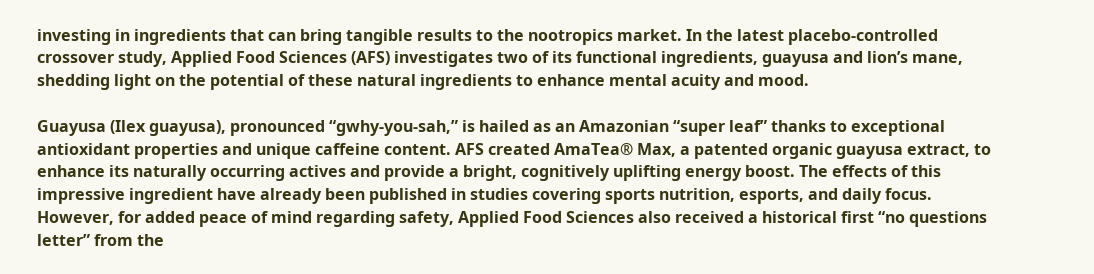investing in ingredients that can bring tangible results to the nootropics market. In the latest placebo-controlled crossover study, Applied Food Sciences (AFS) investigates two of its functional ingredients, guayusa and lion’s mane, shedding light on the potential of these natural ingredients to enhance mental acuity and mood.

Guayusa (Ilex guayusa), pronounced “gwhy-you-sah,” is hailed as an Amazonian “super leaf” thanks to exceptional antioxidant properties and unique caffeine content. AFS created AmaTea® Max, a patented organic guayusa extract, to enhance its naturally occurring actives and provide a bright, cognitively uplifting energy boost. The effects of this impressive ingredient have already been published in studies covering sports nutrition, esports, and daily focus. However, for added peace of mind regarding safety, Applied Food Sciences also received a historical first “no questions letter” from the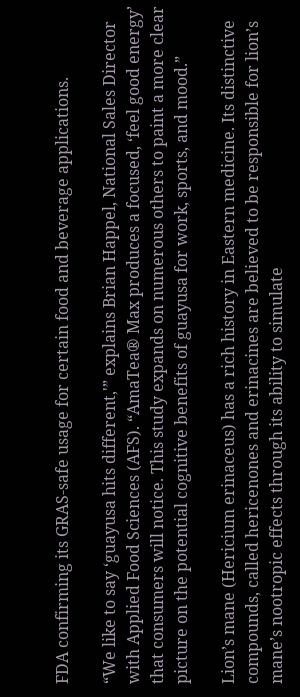FDA confirming its GRAS-safe usage for certain food and beverage applications.

“We like to say ‘guayusa hits different,'” explains Brian Happel, National Sales Director with Applied Food Sciences (AFS). “AmaTea® Max produces a focused, ‘feel good energy’ that consumers will notice. This study expands on numerous others to paint a more clear picture on the potential cognitive benefits of guayusa for work, sports, and mood.”

Lion’s mane (Hericium erinaceus) has a rich history in Eastern medicine. Its distinctive compounds, called hericenones and erinacines are believed to be responsible for lion’s mane’s nootropic effects through its ability to simulate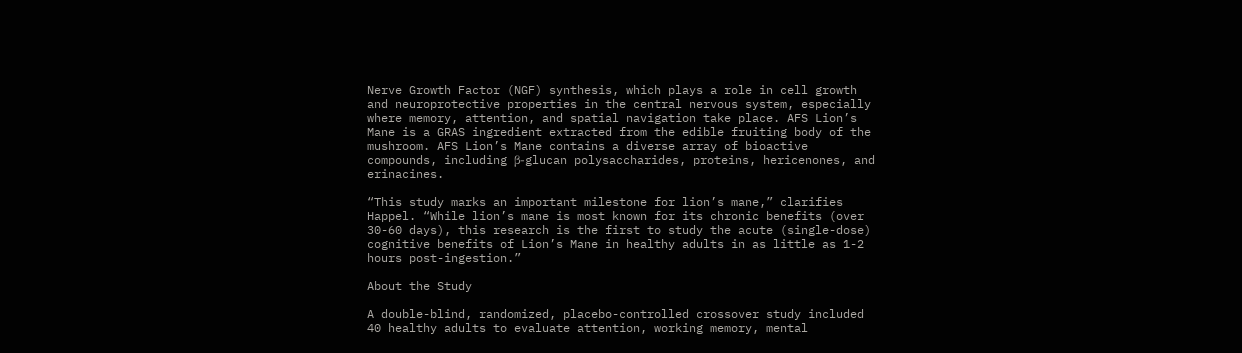Nerve Growth Factor (NGF) synthesis, which plays a role in cell growth and neuroprotective properties in the central nervous system, especially where memory, attention, and spatial navigation take place. AFS Lion’s Mane is a GRAS ingredient extracted from the edible fruiting body of the mushroom. AFS Lion’s Mane contains a diverse array of bioactive compounds, including β-glucan polysaccharides, proteins, hericenones, and erinacines.

“This study marks an important milestone for lion’s mane,” clarifies Happel. “While lion’s mane is most known for its chronic benefits (over 30-60 days), this research is the first to study the acute (single-dose) cognitive benefits of Lion’s Mane in healthy adults in as little as 1-2 hours post-ingestion.”

About the Study

A double-blind, randomized, placebo-controlled crossover study included 40 healthy adults to evaluate attention, working memory, mental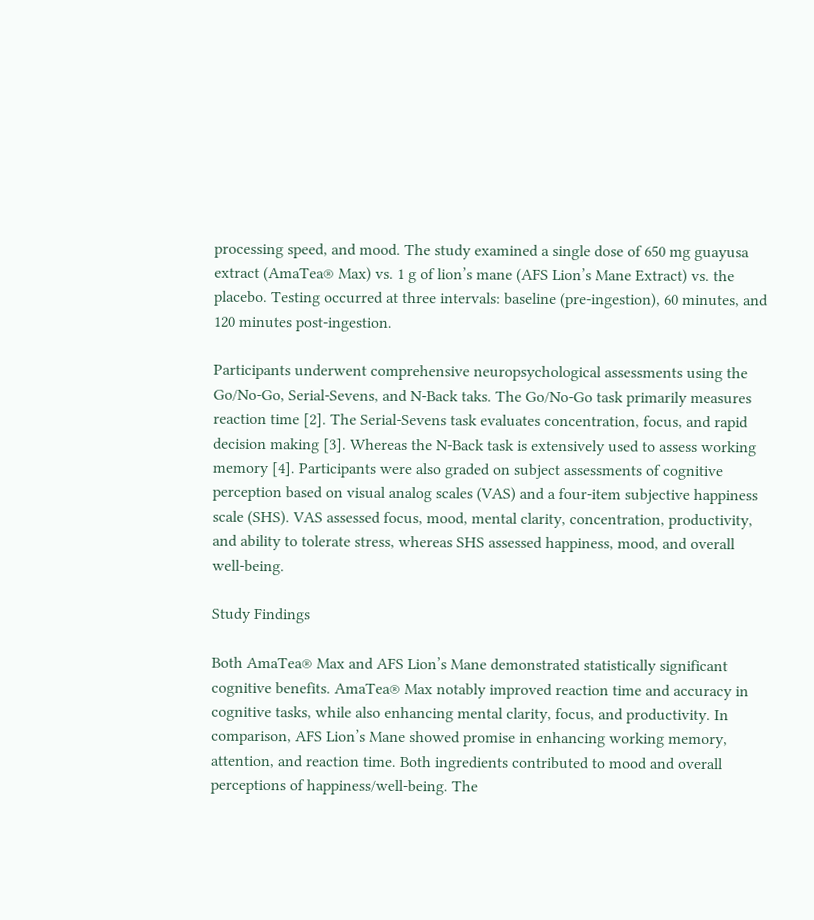processing speed, and mood. The study examined a single dose of 650 mg guayusa extract (AmaTea® Max) vs. 1 g of lion’s mane (AFS Lion’s Mane Extract) vs. the placebo. Testing occurred at three intervals: baseline (pre-ingestion), 60 minutes, and 120 minutes post-ingestion.

Participants underwent comprehensive neuropsychological assessments using the Go/No-Go, Serial-Sevens, and N-Back taks. The Go/No-Go task primarily measures reaction time [2]. The Serial-Sevens task evaluates concentration, focus, and rapid decision making [3]. Whereas the N-Back task is extensively used to assess working memory [4]. Participants were also graded on subject assessments of cognitive perception based on visual analog scales (VAS) and a four-item subjective happiness scale (SHS). VAS assessed focus, mood, mental clarity, concentration, productivity, and ability to tolerate stress, whereas SHS assessed happiness, mood, and overall well-being.

Study Findings

Both AmaTea® Max and AFS Lion’s Mane demonstrated statistically significant cognitive benefits. AmaTea® Max notably improved reaction time and accuracy in cognitive tasks, while also enhancing mental clarity, focus, and productivity. In comparison, AFS Lion’s Mane showed promise in enhancing working memory, attention, and reaction time. Both ingredients contributed to mood and overall perceptions of happiness/well-being. The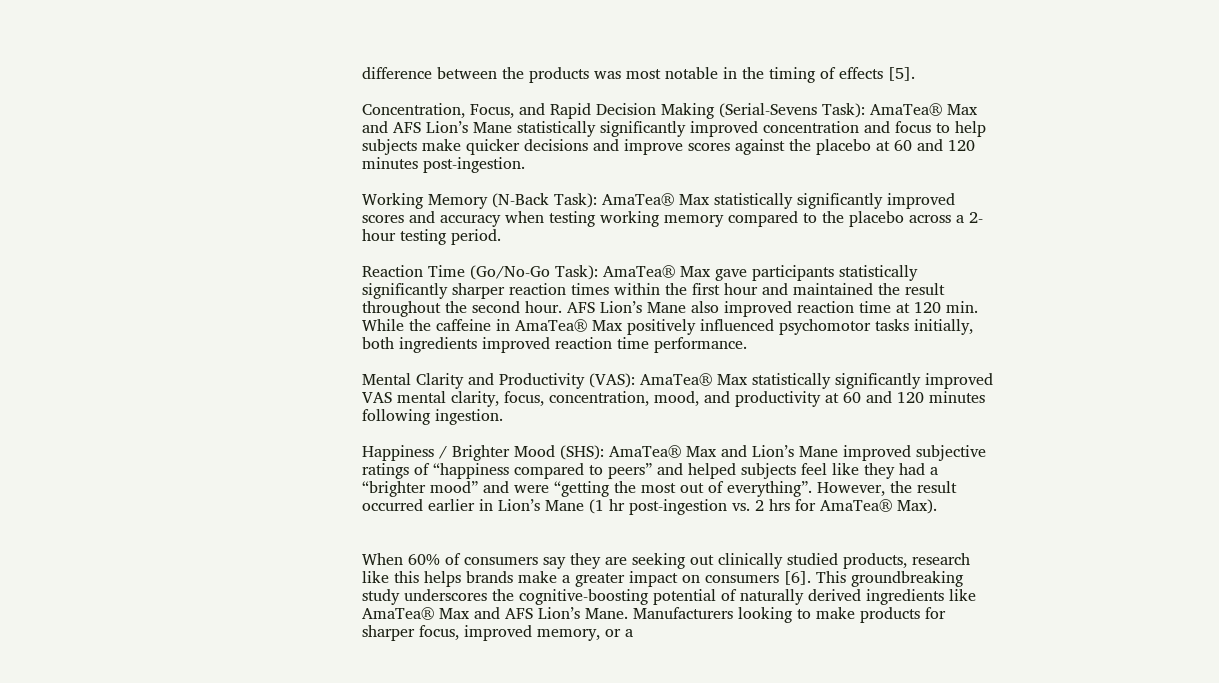difference between the products was most notable in the timing of effects [5].

Concentration, Focus, and Rapid Decision Making (Serial-Sevens Task): AmaTea® Max and AFS Lion’s Mane statistically significantly improved concentration and focus to help subjects make quicker decisions and improve scores against the placebo at 60 and 120 minutes post-ingestion.

Working Memory (N-Back Task): AmaTea® Max statistically significantly improved scores and accuracy when testing working memory compared to the placebo across a 2-hour testing period.

Reaction Time (Go/No-Go Task): AmaTea® Max gave participants statistically significantly sharper reaction times within the first hour and maintained the result throughout the second hour. AFS Lion’s Mane also improved reaction time at 120 min. While the caffeine in AmaTea® Max positively influenced psychomotor tasks initially, both ingredients improved reaction time performance.

Mental Clarity and Productivity (VAS): AmaTea® Max statistically significantly improved VAS mental clarity, focus, concentration, mood, and productivity at 60 and 120 minutes following ingestion.

Happiness / Brighter Mood (SHS): AmaTea® Max and Lion’s Mane improved subjective ratings of “happiness compared to peers” and helped subjects feel like they had a “brighter mood” and were “getting the most out of everything”. However, the result occurred earlier in Lion’s Mane (1 hr post-ingestion vs. 2 hrs for AmaTea® Max).


When 60% of consumers say they are seeking out clinically studied products, research like this helps brands make a greater impact on consumers [6]. This groundbreaking study underscores the cognitive-boosting potential of naturally derived ingredients like AmaTea® Max and AFS Lion’s Mane. Manufacturers looking to make products for sharper focus, improved memory, or a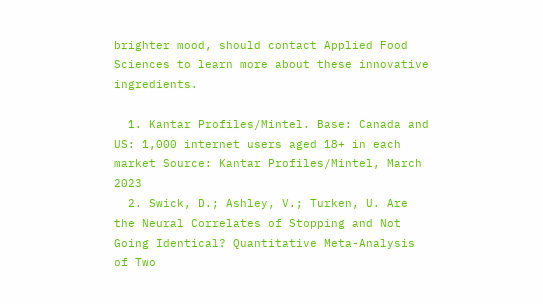brighter mood, should contact Applied Food Sciences to learn more about these innovative ingredients.

  1. Kantar Profiles/Mintel. Base: Canada and US: 1,000 internet users aged 18+ in each market Source: Kantar Profiles/Mintel, March 2023
  2. Swick, D.; Ashley, V.; Turken, U. Are the Neural Correlates of Stopping and Not Going Identical? Quantitative Meta-Analysis of Two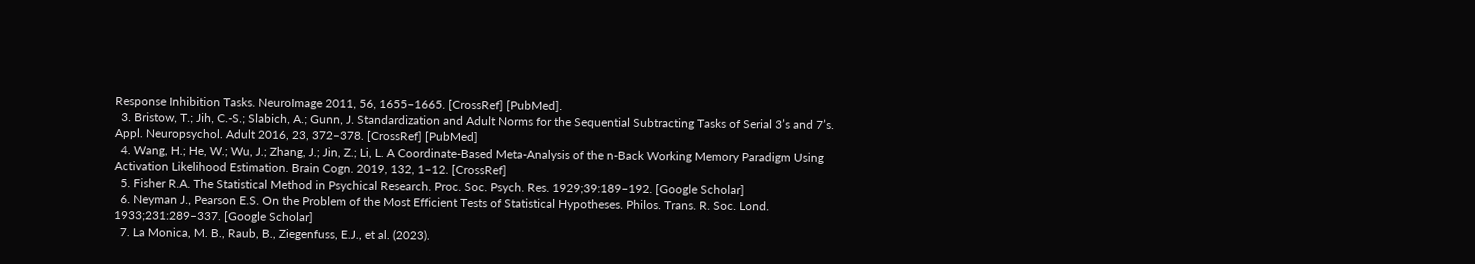Response Inhibition Tasks. NeuroImage 2011, 56, 1655–1665. [CrossRef] [PubMed].
  3. Bristow, T.; Jih, C.-S.; Slabich, A.; Gunn, J. Standardization and Adult Norms for the Sequential Subtracting Tasks of Serial 3’s and 7’s. Appl. Neuropsychol. Adult 2016, 23, 372–378. [CrossRef] [PubMed]
  4. Wang, H.; He, W.; Wu, J.; Zhang, J.; Jin, Z.; Li, L. A Coordinate-Based Meta-Analysis of the n-Back Working Memory Paradigm Using Activation Likelihood Estimation. Brain Cogn. 2019, 132, 1–12. [CrossRef]
  5. Fisher R.A. The Statistical Method in Psychical Research. Proc. Soc. Psych. Res. 1929;39:189–192. [Google Scholar]
  6. Neyman J., Pearson E.S. On the Problem of the Most Efficient Tests of Statistical Hypotheses. Philos. Trans. R. Soc. Lond. 1933;231:289–337. [Google Scholar]
  7. La Monica, M. B., Raub, B., Ziegenfuss, E.J., et al. (2023).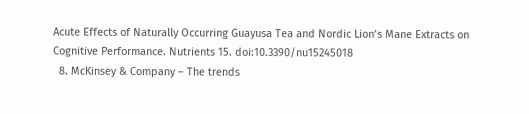Acute Effects of Naturally Occurring Guayusa Tea and Nordic Lion’s Mane Extracts on Cognitive Performance. Nutrients 15. doi:10.3390/nu15245018
  8. McKinsey & Company – The trends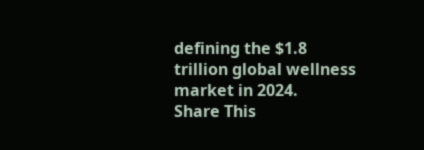defining the $1.8 trillion global wellness market in 2024.
Share This